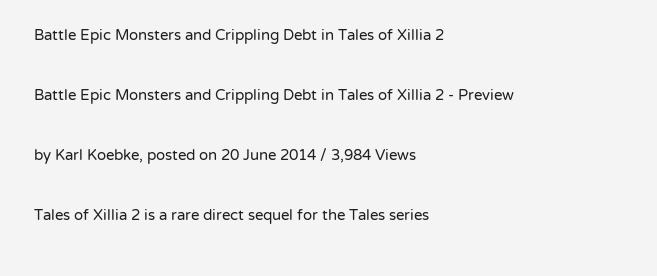Battle Epic Monsters and Crippling Debt in Tales of Xillia 2

Battle Epic Monsters and Crippling Debt in Tales of Xillia 2 - Preview

by Karl Koebke, posted on 20 June 2014 / 3,984 Views

Tales of Xillia 2 is a rare direct sequel for the Tales series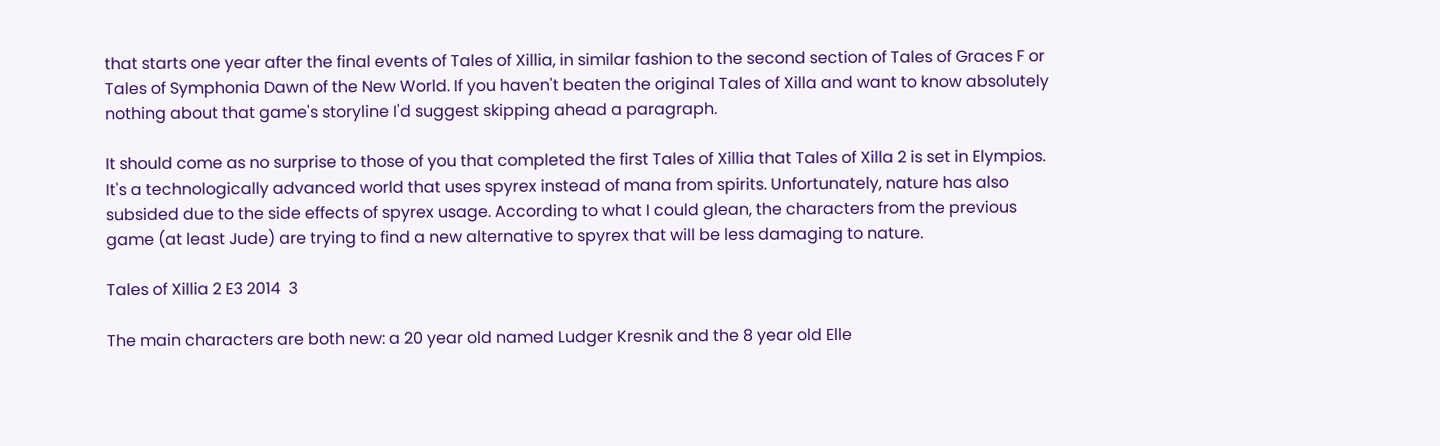that starts one year after the final events of Tales of Xillia, in similar fashion to the second section of Tales of Graces F or Tales of Symphonia Dawn of the New World. If you haven't beaten the original Tales of Xilla and want to know absolutely nothing about that game's storyline I'd suggest skipping ahead a paragraph.

It should come as no surprise to those of you that completed the first Tales of Xillia that Tales of Xilla 2 is set in Elympios. It's a technologically advanced world that uses spyrex instead of mana from spirits. Unfortunately, nature has also subsided due to the side effects of spyrex usage. According to what I could glean, the characters from the previous game (at least Jude) are trying to find a new alternative to spyrex that will be less damaging to nature.

Tales of Xillia 2 E3 2014  3

The main characters are both new: a 20 year old named Ludger Kresnik and the 8 year old Elle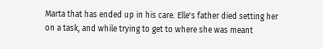Marta that has ended up in his care. Elle's father died setting her on a task, and while trying to get to where she was meant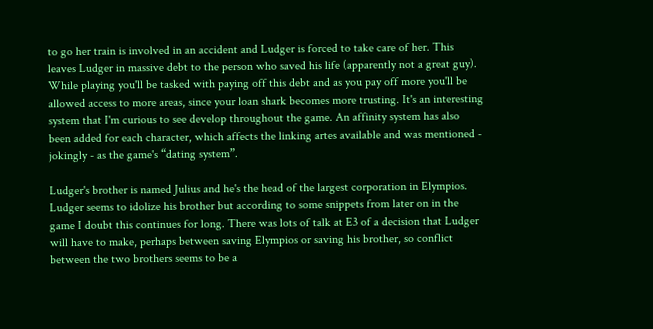to go her train is involved in an accident and Ludger is forced to take care of her. This leaves Ludger in massive debt to the person who saved his life (apparently not a great guy). While playing you'll be tasked with paying off this debt and as you pay off more you'll be allowed access to more areas, since your loan shark becomes more trusting. It's an interesting system that I'm curious to see develop throughout the game. An affinity system has also been added for each character, which affects the linking artes available and was mentioned - jokingly - as the game's “dating system”.

Ludger's brother is named Julius and he's the head of the largest corporation in Elympios. Ludger seems to idolize his brother but according to some snippets from later on in the game I doubt this continues for long. There was lots of talk at E3 of a decision that Ludger will have to make, perhaps between saving Elympios or saving his brother, so conflict between the two brothers seems to be a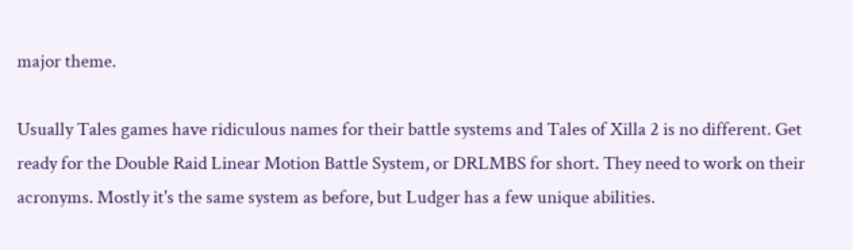major theme.

Usually Tales games have ridiculous names for their battle systems and Tales of Xilla 2 is no different. Get ready for the Double Raid Linear Motion Battle System, or DRLMBS for short. They need to work on their acronyms. Mostly it's the same system as before, but Ludger has a few unique abilities.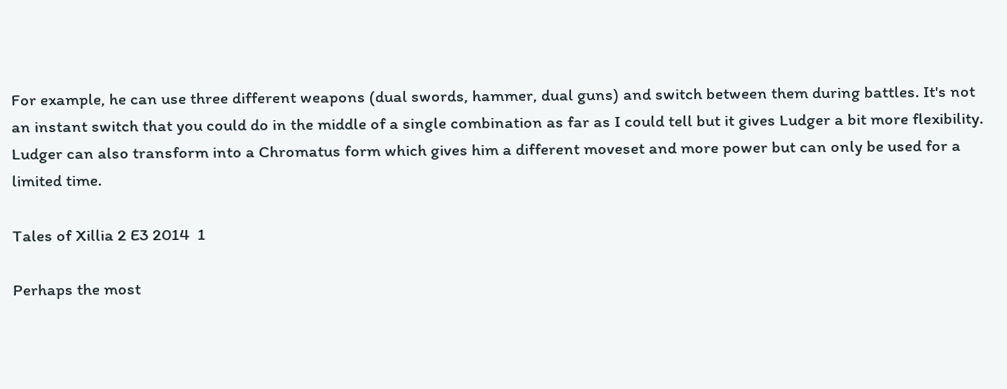For example, he can use three different weapons (dual swords, hammer, dual guns) and switch between them during battles. It's not an instant switch that you could do in the middle of a single combination as far as I could tell but it gives Ludger a bit more flexibility. Ludger can also transform into a Chromatus form which gives him a different moveset and more power but can only be used for a limited time.

Tales of Xillia 2 E3 2014  1

Perhaps the most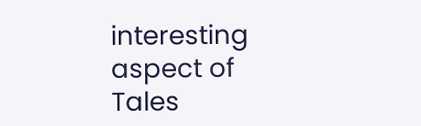interesting aspect of Tales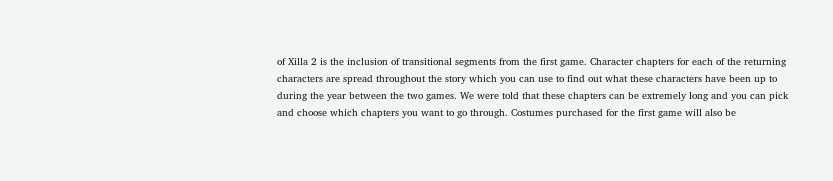of Xilla 2 is the inclusion of transitional segments from the first game. Character chapters for each of the returning characters are spread throughout the story which you can use to find out what these characters have been up to during the year between the two games. We were told that these chapters can be extremely long and you can pick and choose which chapters you want to go through. Costumes purchased for the first game will also be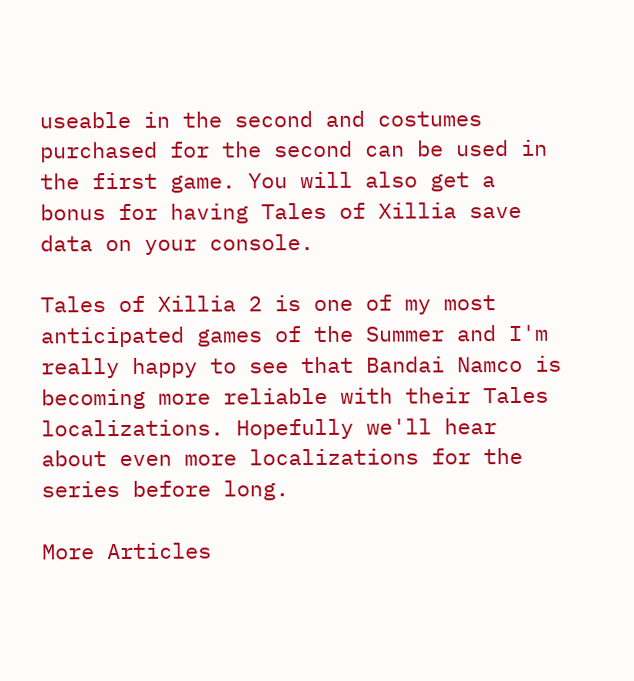useable in the second and costumes purchased for the second can be used in the first game. You will also get a bonus for having Tales of Xillia save data on your console.

Tales of Xillia 2 is one of my most anticipated games of the Summer and I'm really happy to see that Bandai Namco is becoming more reliable with their Tales localizations. Hopefully we'll hear about even more localizations for the series before long.

More Articles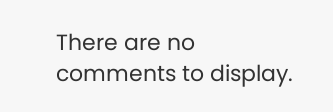There are no comments to display.